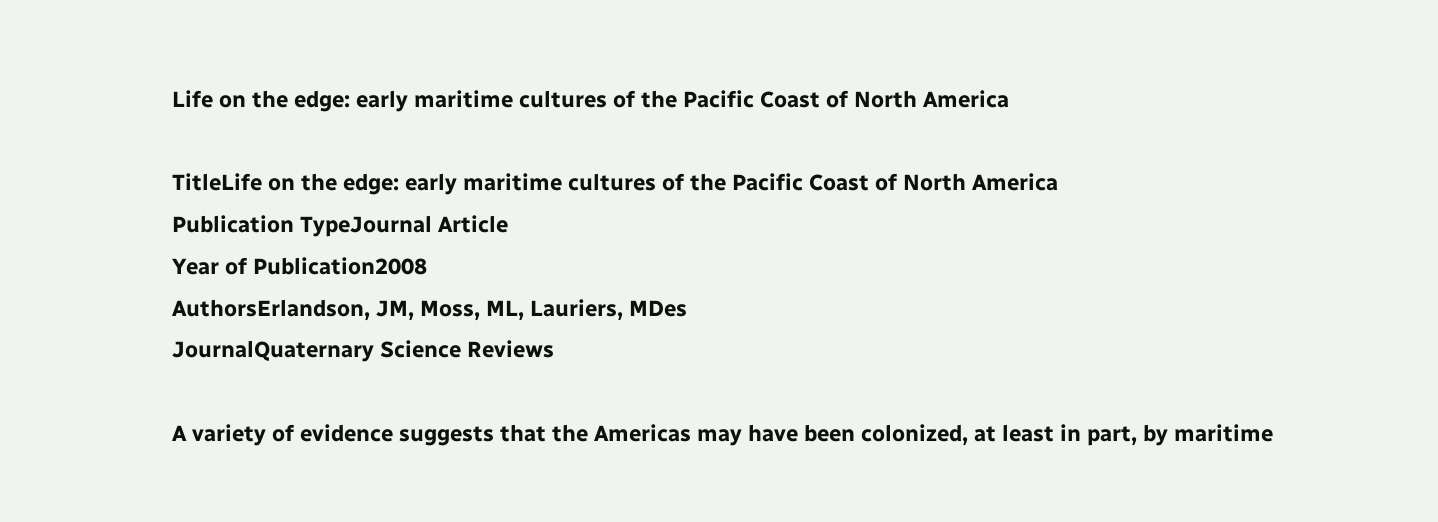Life on the edge: early maritime cultures of the Pacific Coast of North America

TitleLife on the edge: early maritime cultures of the Pacific Coast of North America
Publication TypeJournal Article
Year of Publication2008
AuthorsErlandson, JM, Moss, ML, Lauriers, MDes
JournalQuaternary Science Reviews

A variety of evidence suggests that the Americas may have been colonized, at least in part, by maritime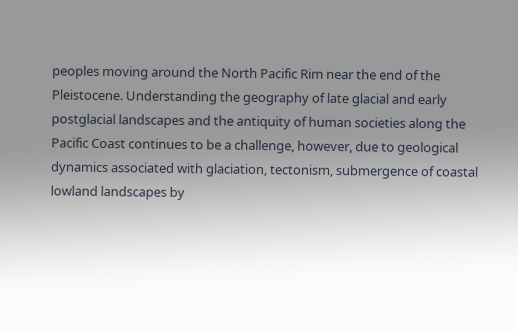peoples moving around the North Pacific Rim near the end of the Pleistocene. Understanding the geography of late glacial and early postglacial landscapes and the antiquity of human societies along the Pacific Coast continues to be a challenge, however, due to geological dynamics associated with glaciation, tectonism, submergence of coastal lowland landscapes by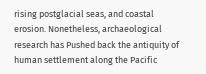rising postglacial seas, and coastal erosion. Nonetheless, archaeological research has Pushed back the antiquity of human settlement along the Pacific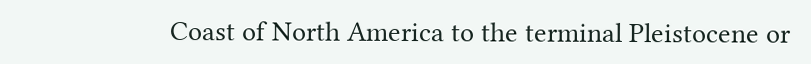Coast of North America to the terminal Pleistocene or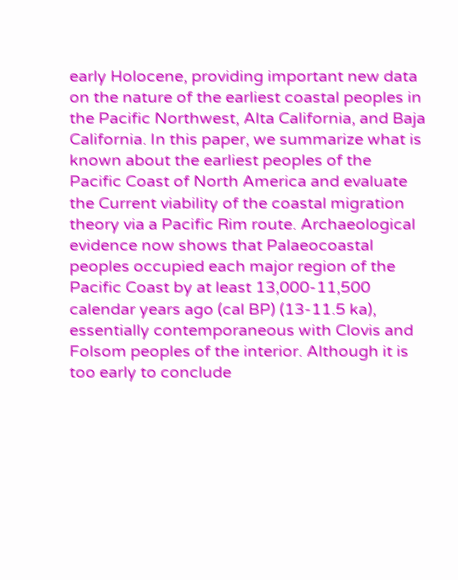early Holocene, providing important new data on the nature of the earliest coastal peoples in the Pacific Northwest, Alta California, and Baja California. In this paper, we summarize what is known about the earliest peoples of the Pacific Coast of North America and evaluate the Current viability of the coastal migration theory via a Pacific Rim route. Archaeological evidence now shows that Palaeocoastal peoples occupied each major region of the Pacific Coast by at least 13,000-11,500 calendar years ago (cal BP) (13-11.5 ka), essentially contemporaneous with Clovis and Folsom peoples of the interior. Although it is too early to conclude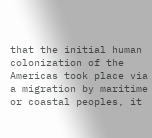that the initial human colonization of the Americas took place via a migration by maritime or coastal peoples, it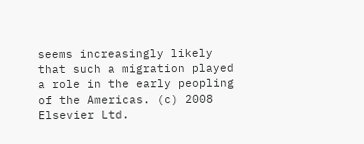seems increasingly likely that such a migration played a role in the early peopling of the Americas. (c) 2008 Elsevier Ltd.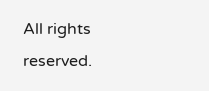All rights reserved.